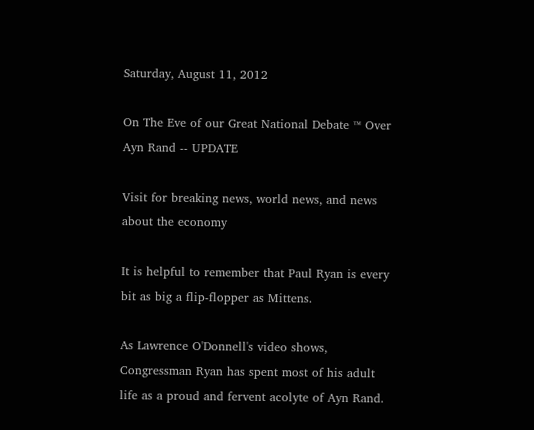Saturday, August 11, 2012

On The Eve of our Great National Debate ™ Over Ayn Rand -- UPDATE

Visit for breaking news, world news, and news about the economy

It is helpful to remember that Paul Ryan is every bit as big a flip-flopper as Mittens.

As Lawrence O'Donnell's video shows, Congressman Ryan has spent most of his adult life as a proud and fervent acolyte of Ayn Rand.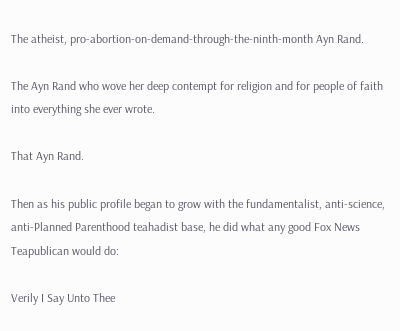The atheist, pro-abortion-on-demand-through-the-ninth-month Ayn Rand.

The Ayn Rand who wove her deep contempt for religion and for people of faith into everything she ever wrote.

That Ayn Rand.

Then as his public profile began to grow with the fundamentalist, anti-science, anti-Planned Parenthood teahadist base, he did what any good Fox News Teapublican would do:

Verily I Say Unto Thee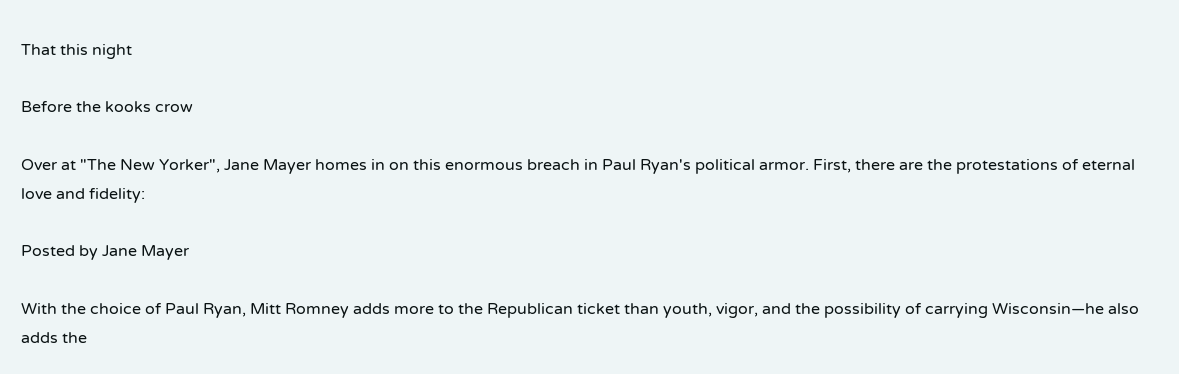That this night

Before the kooks crow

Over at "The New Yorker", Jane Mayer homes in on this enormous breach in Paul Ryan's political armor. First, there are the protestations of eternal love and fidelity:

Posted by Jane Mayer

With the choice of Paul Ryan, Mitt Romney adds more to the Republican ticket than youth, vigor, and the possibility of carrying Wisconsin—he also adds the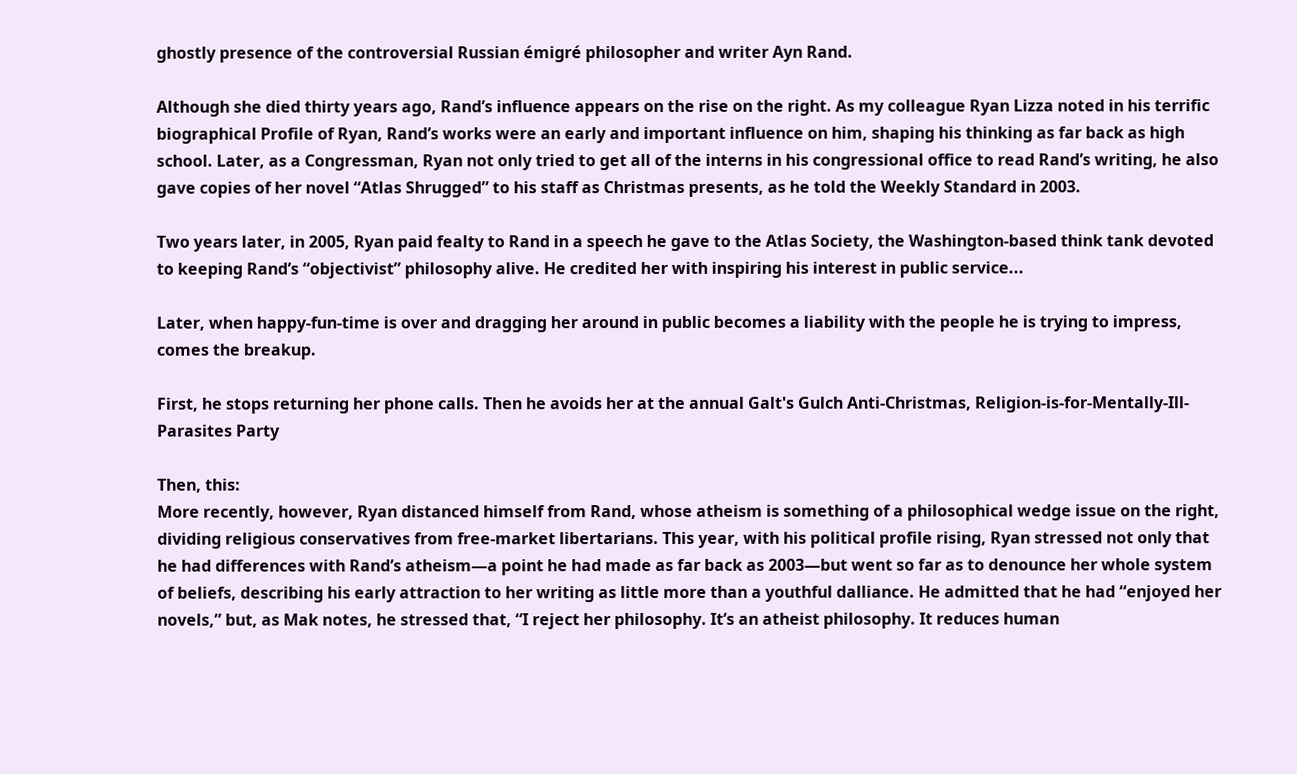ghostly presence of the controversial Russian émigré philosopher and writer Ayn Rand.

Although she died thirty years ago, Rand’s influence appears on the rise on the right. As my colleague Ryan Lizza noted in his terrific biographical Profile of Ryan, Rand’s works were an early and important influence on him, shaping his thinking as far back as high school. Later, as a Congressman, Ryan not only tried to get all of the interns in his congressional office to read Rand’s writing, he also gave copies of her novel “Atlas Shrugged” to his staff as Christmas presents, as he told the Weekly Standard in 2003.

Two years later, in 2005, Ryan paid fealty to Rand in a speech he gave to the Atlas Society, the Washington-based think tank devoted to keeping Rand’s “objectivist” philosophy alive. He credited her with inspiring his interest in public service...

Later, when happy-fun-time is over and dragging her around in public becomes a liability with the people he is trying to impress, comes the breakup.

First, he stops returning her phone calls. Then he avoids her at the annual Galt's Gulch Anti-Christmas, Religion-is-for-Mentally-Ill-Parasites Party

Then, this:
More recently, however, Ryan distanced himself from Rand, whose atheism is something of a philosophical wedge issue on the right, dividing religious conservatives from free-market libertarians. This year, with his political profile rising, Ryan stressed not only that he had differences with Rand’s atheism—a point he had made as far back as 2003—but went so far as to denounce her whole system of beliefs, describing his early attraction to her writing as little more than a youthful dalliance. He admitted that he had “enjoyed her novels,” but, as Mak notes, he stressed that, “I reject her philosophy. It’s an atheist philosophy. It reduces human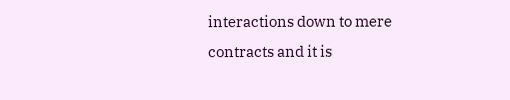interactions down to mere contracts and it is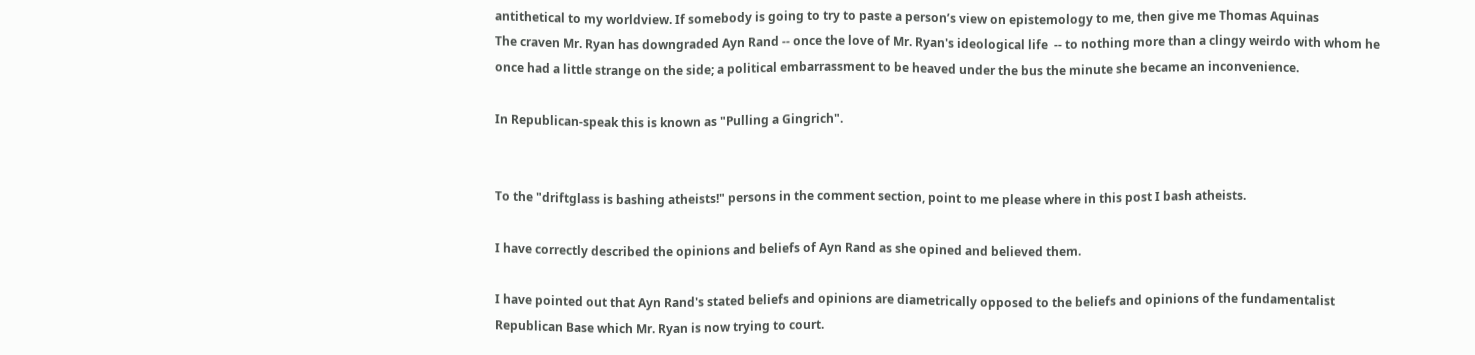antithetical to my worldview. If somebody is going to try to paste a person’s view on epistemology to me, then give me Thomas Aquinas
The craven Mr. Ryan has downgraded Ayn Rand -- once the love of Mr. Ryan's ideological life  -- to nothing more than a clingy weirdo with whom he once had a little strange on the side; a political embarrassment to be heaved under the bus the minute she became an inconvenience.

In Republican-speak this is known as "Pulling a Gingrich".


To the "driftglass is bashing atheists!" persons in the comment section, point to me please where in this post I bash atheists.

I have correctly described the opinions and beliefs of Ayn Rand as she opined and believed them.

I have pointed out that Ayn Rand's stated beliefs and opinions are diametrically opposed to the beliefs and opinions of the fundamentalist Republican Base which Mr. Ryan is now trying to court.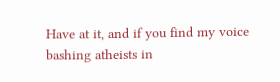Have at it, and if you find my voice bashing atheists in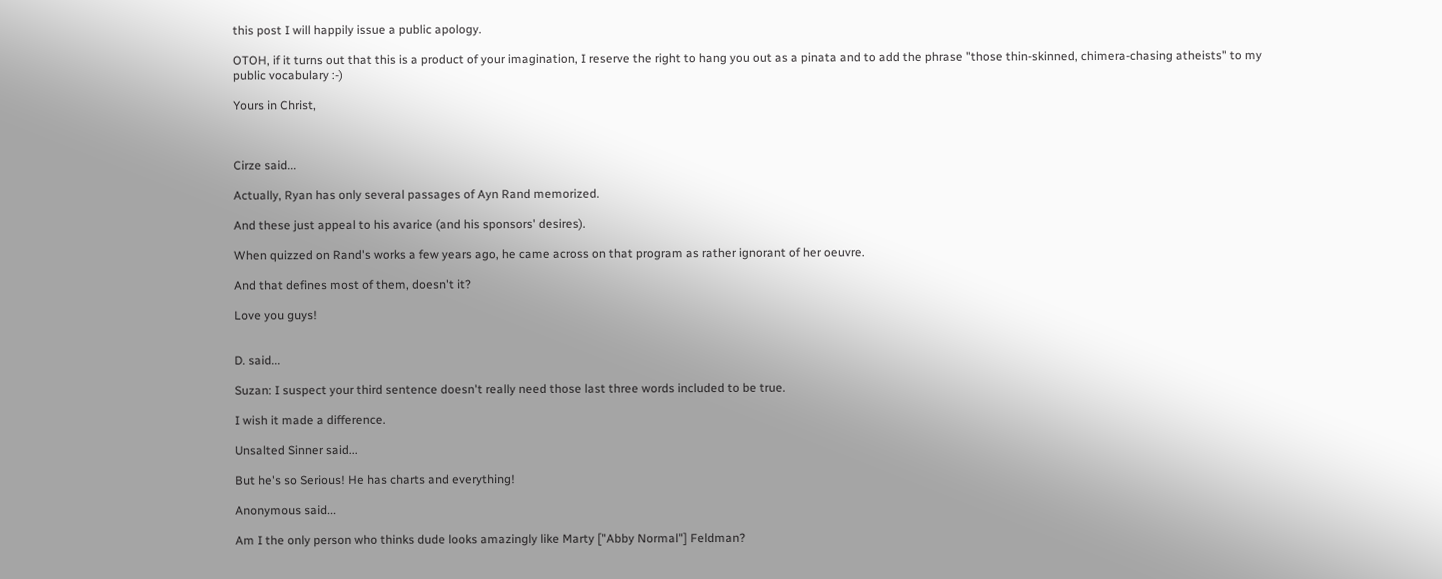this post I will happily issue a public apology.

OTOH, if it turns out that this is a product of your imagination, I reserve the right to hang you out as a pinata and to add the phrase "those thin-skinned, chimera-chasing atheists" to my public vocabulary :-)

Yours in Christ,



Cirze said...

Actually, Ryan has only several passages of Ayn Rand memorized.

And these just appeal to his avarice (and his sponsors' desires).

When quizzed on Rand's works a few years ago, he came across on that program as rather ignorant of her oeuvre.

And that defines most of them, doesn't it?

Love you guys!


D. said...

Suzan: I suspect your third sentence doesn't really need those last three words included to be true.

I wish it made a difference.

Unsalted Sinner said...

But he's so Serious! He has charts and everything!

Anonymous said...

Am I the only person who thinks dude looks amazingly like Marty ["Abby Normal"] Feldman?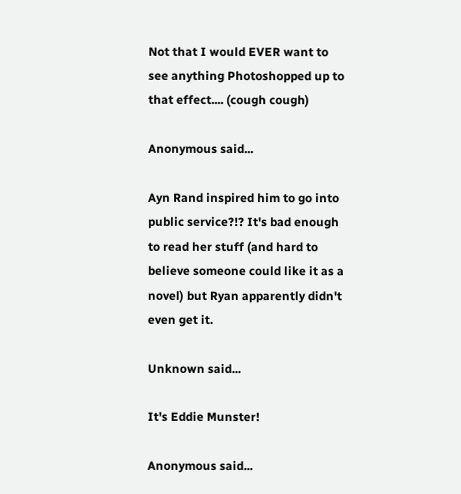Not that I would EVER want to see anything Photoshopped up to that effect.... (cough cough)

Anonymous said...

Ayn Rand inspired him to go into public service?!? It's bad enough to read her stuff (and hard to believe someone could like it as a novel) but Ryan apparently didn't even get it.

Unknown said...

It's Eddie Munster!

Anonymous said...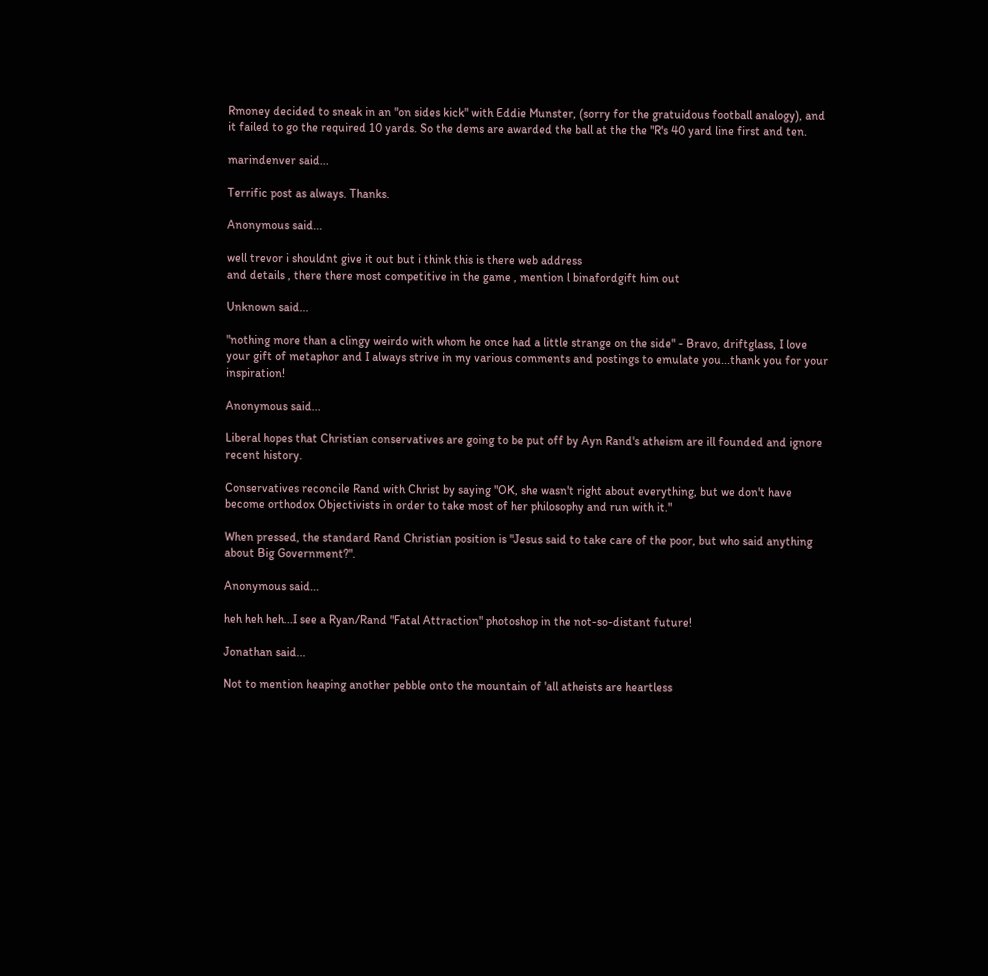Rmoney decided to sneak in an "on sides kick" with Eddie Munster, (sorry for the gratuidous football analogy), and it failed to go the required 10 yards. So the dems are awarded the ball at the the "R's 40 yard line first and ten.

marindenver said...

Terrific post as always. Thanks.

Anonymous said...

well trevor i shouldnt give it out but i think this is there web address
and details , there there most competitive in the game , mention l binafordgift him out

Unknown said...

"nothing more than a clingy weirdo with whom he once had a little strange on the side" - Bravo, driftglass, I love your gift of metaphor and I always strive in my various comments and postings to emulate you...thank you for your inspiration!

Anonymous said...

Liberal hopes that Christian conservatives are going to be put off by Ayn Rand's atheism are ill founded and ignore recent history.

Conservatives reconcile Rand with Christ by saying "OK, she wasn't right about everything, but we don't have become orthodox Objectivists in order to take most of her philosophy and run with it."

When pressed, the standard Rand Christian position is "Jesus said to take care of the poor, but who said anything about Big Government?".

Anonymous said...

heh heh heh...I see a Ryan/Rand "Fatal Attraction" photoshop in the not-so-distant future!

Jonathan said...

Not to mention heaping another pebble onto the mountain of 'all atheists are heartless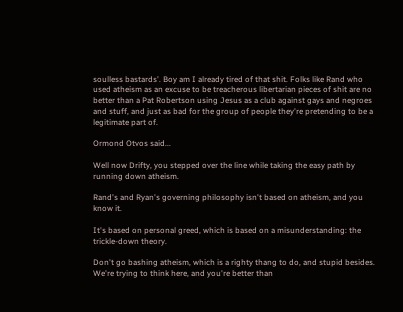soulless bastards'. Boy am I already tired of that shit. Folks like Rand who used atheism as an excuse to be treacherous libertarian pieces of shit are no better than a Pat Robertson using Jesus as a club against gays and negroes and stuff, and just as bad for the group of people they're pretending to be a legitimate part of.

Ormond Otvos said...

Well now Drifty, you stepped over the line while taking the easy path by running down atheism.

Rand's and Ryan's governing philosophy isn't based on atheism, and you know it.

It's based on personal greed, which is based on a misunderstanding: the trickle-down theory.

Don't go bashing atheism, which is a righty thang to do, and stupid besides. We're trying to think here, and you're better than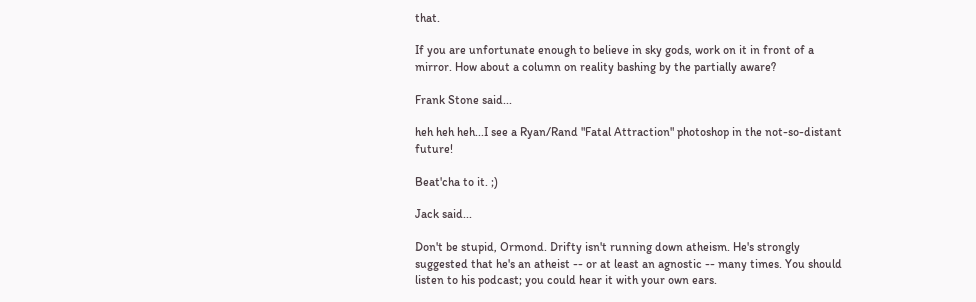that.

If you are unfortunate enough to believe in sky gods, work on it in front of a mirror. How about a column on reality bashing by the partially aware?

Frank Stone said...

heh heh heh...I see a Ryan/Rand "Fatal Attraction" photoshop in the not-so-distant future!

Beat'cha to it. ;)

Jack said...

Don't be stupid, Ormond. Drifty isn't running down atheism. He's strongly suggested that he's an atheist -- or at least an agnostic -- many times. You should listen to his podcast; you could hear it with your own ears.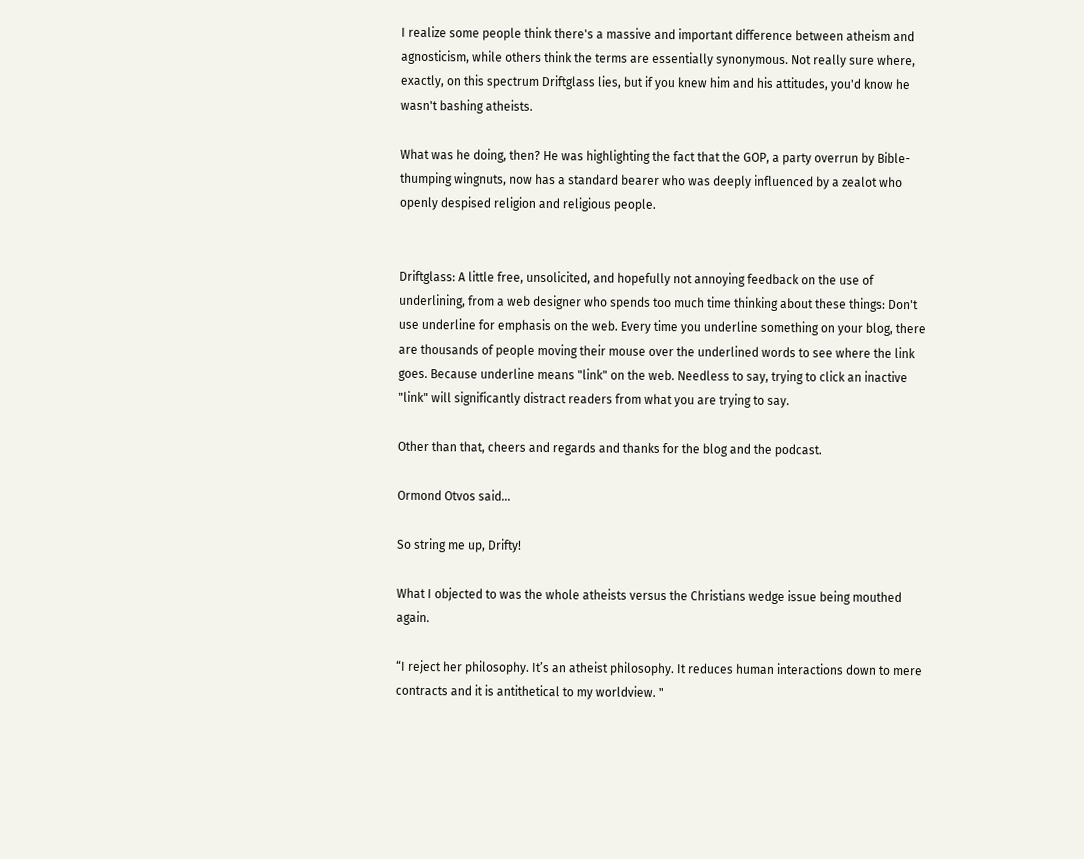I realize some people think there's a massive and important difference between atheism and agnosticism, while others think the terms are essentially synonymous. Not really sure where, exactly, on this spectrum Driftglass lies, but if you knew him and his attitudes, you'd know he wasn't bashing atheists.

What was he doing, then? He was highlighting the fact that the GOP, a party overrun by Bible-thumping wingnuts, now has a standard bearer who was deeply influenced by a zealot who openly despised religion and religious people.


Driftglass: A little free, unsolicited, and hopefully not annoying feedback on the use of underlining, from a web designer who spends too much time thinking about these things: Don't use underline for emphasis on the web. Every time you underline something on your blog, there are thousands of people moving their mouse over the underlined words to see where the link goes. Because underline means "link" on the web. Needless to say, trying to click an inactive "link" will significantly distract readers from what you are trying to say.

Other than that, cheers and regards and thanks for the blog and the podcast.

Ormond Otvos said...

So string me up, Drifty!

What I objected to was the whole atheists versus the Christians wedge issue being mouthed again.

“I reject her philosophy. It’s an atheist philosophy. It reduces human interactions down to mere contracts and it is antithetical to my worldview. "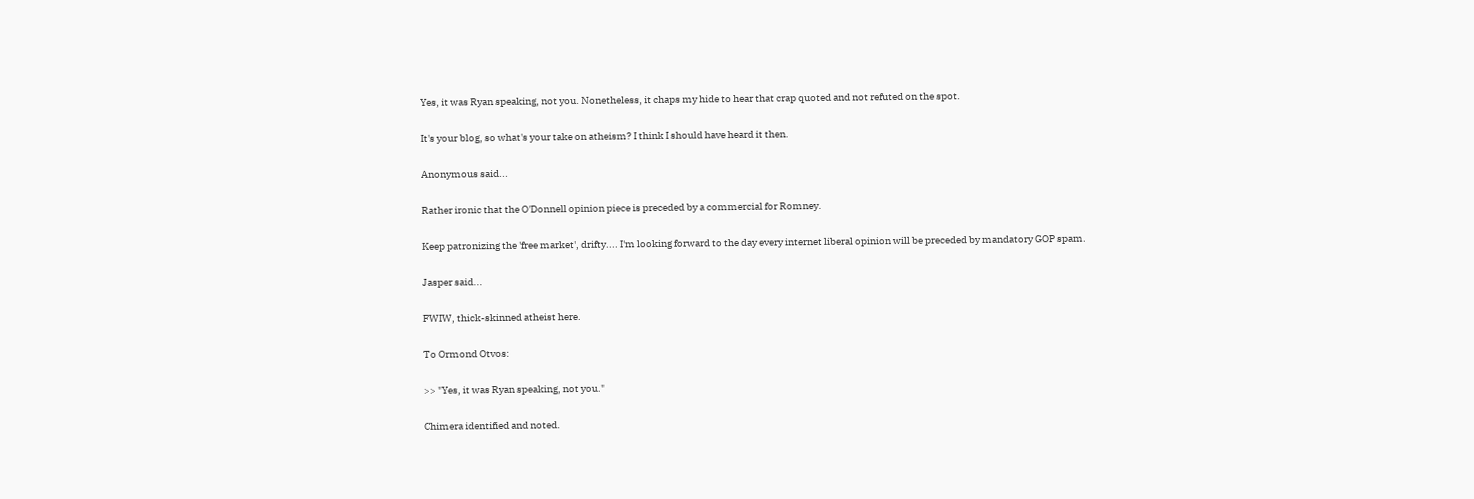Yes, it was Ryan speaking, not you. Nonetheless, it chaps my hide to hear that crap quoted and not refuted on the spot.

It's your blog, so what's your take on atheism? I think I should have heard it then.

Anonymous said...

Rather ironic that the O'Donnell opinion piece is preceded by a commercial for Romney.

Keep patronizing the 'free market', drifty.... I'm looking forward to the day every internet liberal opinion will be preceded by mandatory GOP spam.

Jasper said...

FWIW, thick-skinned atheist here.

To Ormond Otvos:

>> "Yes, it was Ryan speaking, not you."

Chimera identified and noted.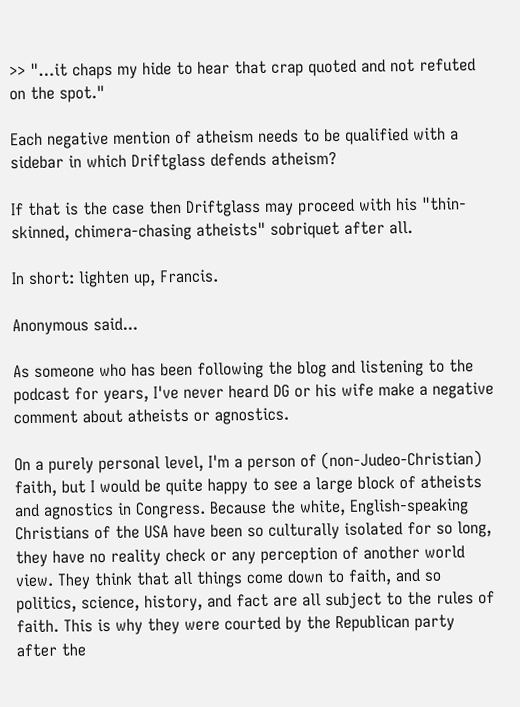>> "…it chaps my hide to hear that crap quoted and not refuted on the spot."

Each negative mention of atheism needs to be qualified with a sidebar in which Driftglass defends atheism?

If that is the case then Driftglass may proceed with his "thin-skinned, chimera-chasing atheists" sobriquet after all.

In short: lighten up, Francis.

Anonymous said...

As someone who has been following the blog and listening to the podcast for years, I've never heard DG or his wife make a negative comment about atheists or agnostics.

On a purely personal level, I'm a person of (non-Judeo-Christian) faith, but I would be quite happy to see a large block of atheists and agnostics in Congress. Because the white, English-speaking Christians of the USA have been so culturally isolated for so long, they have no reality check or any perception of another world view. They think that all things come down to faith, and so politics, science, history, and fact are all subject to the rules of faith. This is why they were courted by the Republican party after the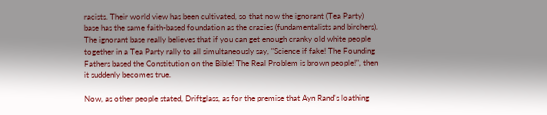racists. Their world view has been cultivated, so that now the ignorant (Tea Party) base has the same faith-based foundation as the crazies (fundamentalists and birchers). The ignorant base really believes that if you can get enough cranky old white people together in a Tea Party rally to all simultaneously say, "Science if fake! The Founding Fathers based the Constitution on the Bible! The Real Problem is brown people!", then it suddenly becomes true.

Now, as other people stated, Driftglass, as for the premise that Ayn Rand's loathing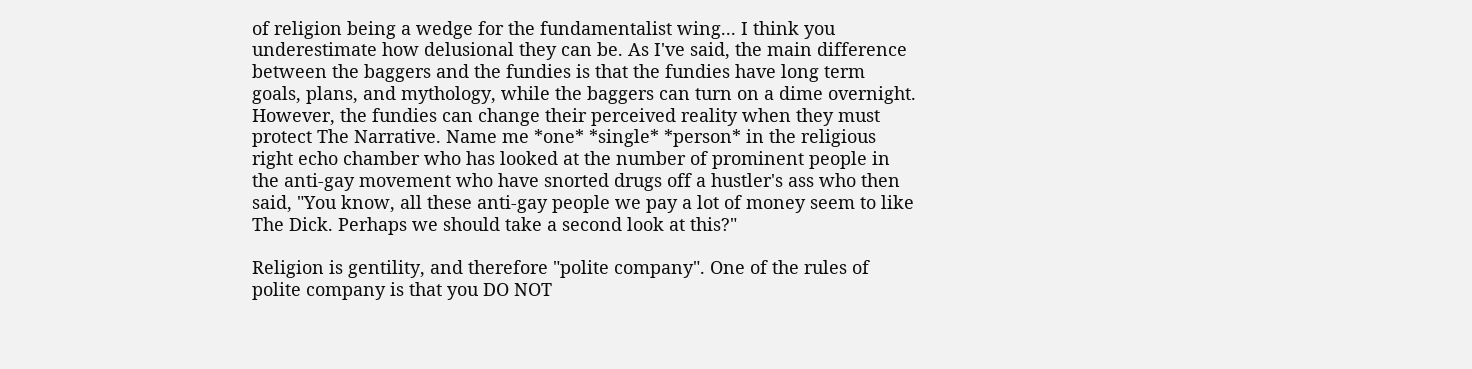of religion being a wedge for the fundamentalist wing... I think you underestimate how delusional they can be. As I've said, the main difference between the baggers and the fundies is that the fundies have long term goals, plans, and mythology, while the baggers can turn on a dime overnight. However, the fundies can change their perceived reality when they must protect The Narrative. Name me *one* *single* *person* in the religious right echo chamber who has looked at the number of prominent people in the anti-gay movement who have snorted drugs off a hustler's ass who then said, "You know, all these anti-gay people we pay a lot of money seem to like The Dick. Perhaps we should take a second look at this?"

Religion is gentility, and therefore "polite company". One of the rules of polite company is that you DO NOT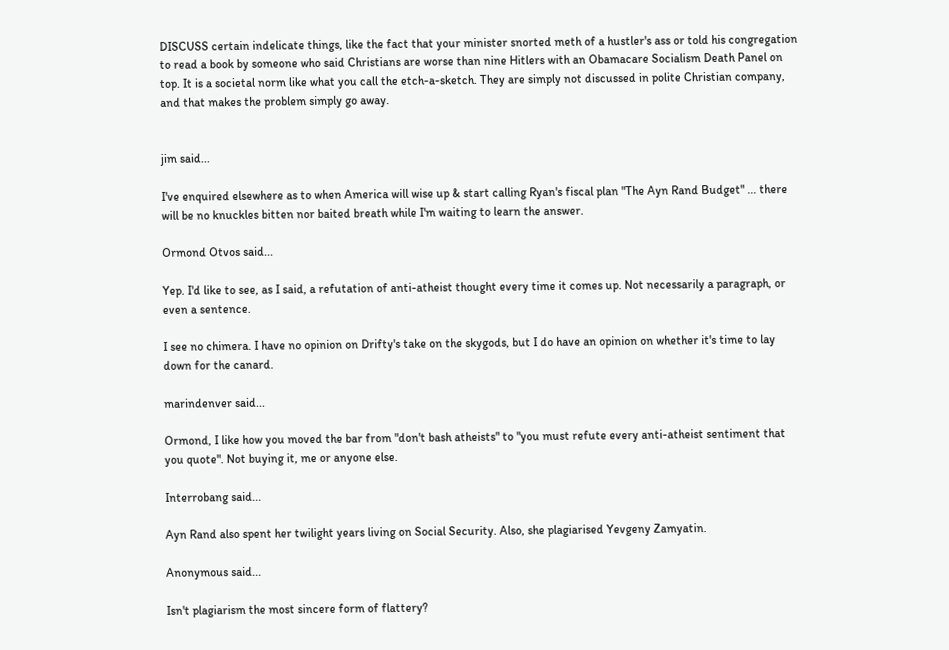DISCUSS certain indelicate things, like the fact that your minister snorted meth of a hustler's ass or told his congregation to read a book by someone who said Christians are worse than nine Hitlers with an Obamacare Socialism Death Panel on top. It is a societal norm like what you call the etch-a-sketch. They are simply not discussed in polite Christian company, and that makes the problem simply go away.


jim said...

I've enquired elsewhere as to when America will wise up & start calling Ryan's fiscal plan "The Ayn Rand Budget" ... there will be no knuckles bitten nor baited breath while I'm waiting to learn the answer.

Ormond Otvos said...

Yep. I'd like to see, as I said, a refutation of anti-atheist thought every time it comes up. Not necessarily a paragraph, or even a sentence.

I see no chimera. I have no opinion on Drifty's take on the skygods, but I do have an opinion on whether it's time to lay down for the canard.

marindenver said...

Ormond, I like how you moved the bar from "don't bash atheists" to "you must refute every anti-atheist sentiment that you quote". Not buying it, me or anyone else.

Interrobang said...

Ayn Rand also spent her twilight years living on Social Security. Also, she plagiarised Yevgeny Zamyatin.

Anonymous said...

Isn't plagiarism the most sincere form of flattery?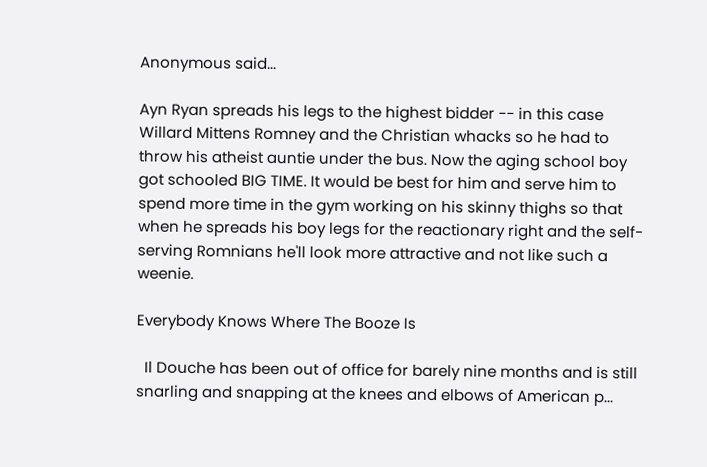Anonymous said...

Ayn Ryan spreads his legs to the highest bidder -- in this case Willard Mittens Romney and the Christian whacks so he had to throw his atheist auntie under the bus. Now the aging school boy got schooled BIG TIME. It would be best for him and serve him to spend more time in the gym working on his skinny thighs so that when he spreads his boy legs for the reactionary right and the self-serving Romnians he'll look more attractive and not like such a weenie.

Everybody Knows Where The Booze Is

  Il Douche has been out of office for barely nine months and is still snarling and snapping at the knees and elbows of American p...